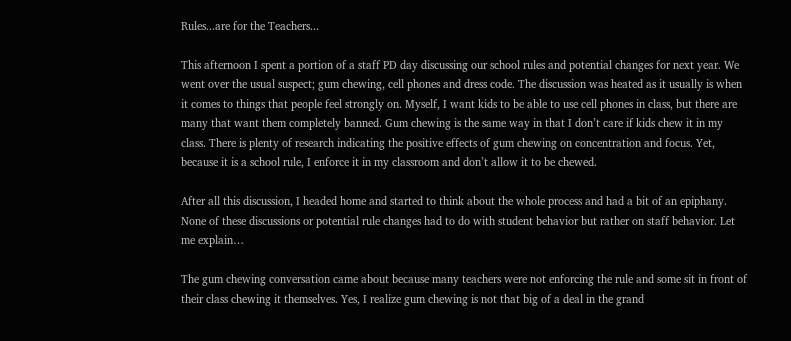Rules...are for the Teachers...

This afternoon I spent a portion of a staff PD day discussing our school rules and potential changes for next year. We went over the usual suspect; gum chewing, cell phones and dress code. The discussion was heated as it usually is when it comes to things that people feel strongly on. Myself, I want kids to be able to use cell phones in class, but there are many that want them completely banned. Gum chewing is the same way in that I don’t care if kids chew it in my class. There is plenty of research indicating the positive effects of gum chewing on concentration and focus. Yet, because it is a school rule, I enforce it in my classroom and don’t allow it to be chewed.

After all this discussion, I headed home and started to think about the whole process and had a bit of an epiphany. None of these discussions or potential rule changes had to do with student behavior but rather on staff behavior. Let me explain…

The gum chewing conversation came about because many teachers were not enforcing the rule and some sit in front of their class chewing it themselves. Yes, I realize gum chewing is not that big of a deal in the grand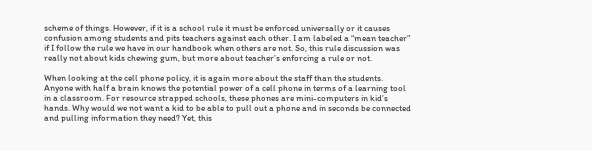scheme of things. However, if it is a school rule it must be enforced universally or it causes confusion among students and pits teachers against each other. I am labeled a “mean teacher” if I follow the rule we have in our handbook when others are not. So, this rule discussion was really not about kids chewing gum, but more about teacher’s enforcing a rule or not.

When looking at the cell phone policy, it is again more about the staff than the students. Anyone with half a brain knows the potential power of a cell phone in terms of a learning tool in a classroom. For resource strapped schools, these phones are mini-computers in kid’s hands. Why would we not want a kid to be able to pull out a phone and in seconds be connected and pulling information they need? Yet, this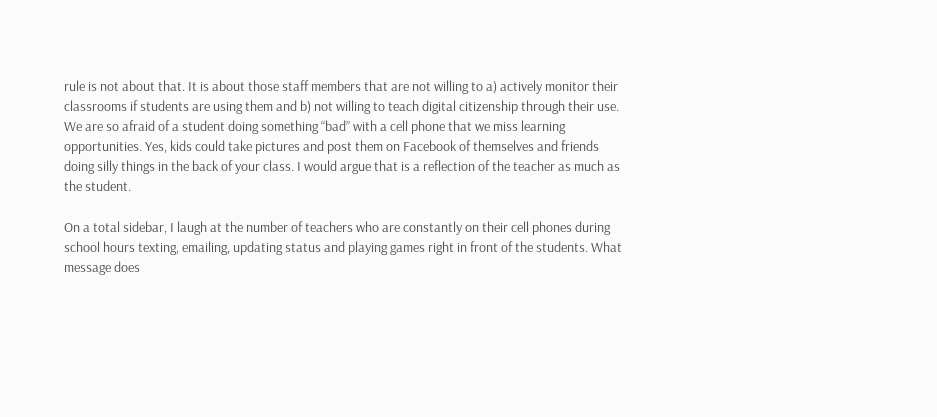rule is not about that. It is about those staff members that are not willing to a) actively monitor their classrooms if students are using them and b) not willing to teach digital citizenship through their use. We are so afraid of a student doing something “bad” with a cell phone that we miss learning opportunities. Yes, kids could take pictures and post them on Facebook of themselves and friends doing silly things in the back of your class. I would argue that is a reflection of the teacher as much as the student.

On a total sidebar, I laugh at the number of teachers who are constantly on their cell phones during school hours texting, emailing, updating status and playing games right in front of the students. What message does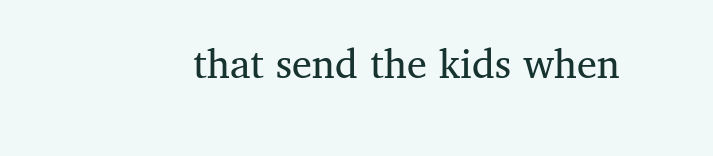that send the kids when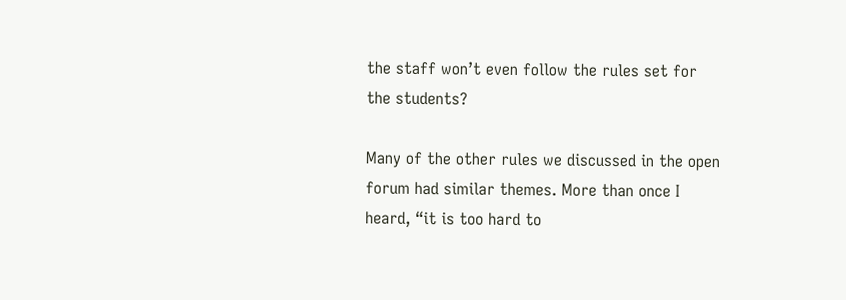the staff won’t even follow the rules set for the students?

Many of the other rules we discussed in the open forum had similar themes. More than once I heard, “it is too hard to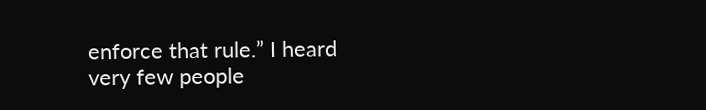enforce that rule.” I heard very few people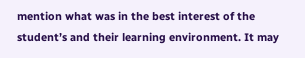mention what was in the best interest of the student’s and their learning environment. It may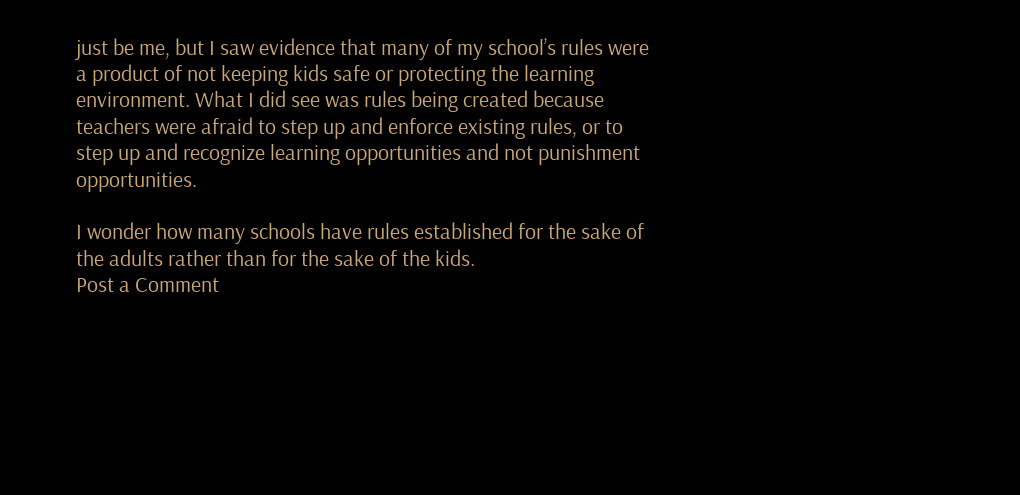just be me, but I saw evidence that many of my school’s rules were a product of not keeping kids safe or protecting the learning environment. What I did see was rules being created because teachers were afraid to step up and enforce existing rules, or to step up and recognize learning opportunities and not punishment opportunities.

I wonder how many schools have rules established for the sake of the adults rather than for the sake of the kids.
Post a Comment